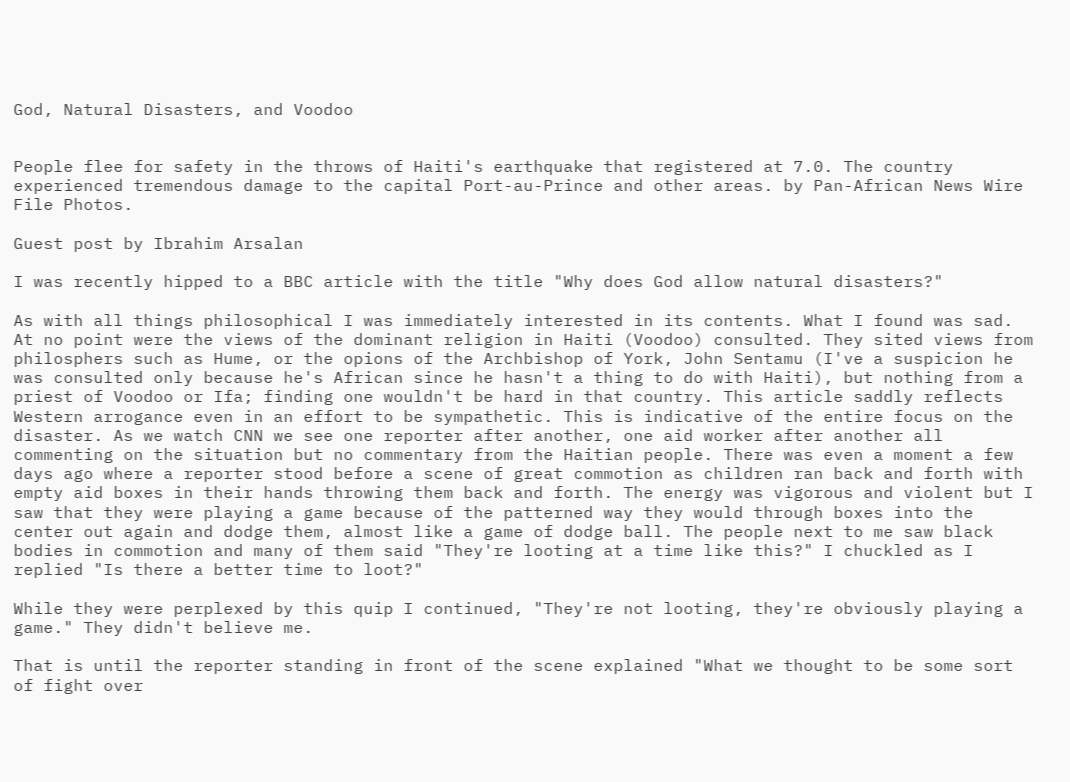God, Natural Disasters, and Voodoo


People flee for safety in the throws of Haiti's earthquake that registered at 7.0. The country experienced tremendous damage to the capital Port-au-Prince and other areas. by Pan-African News Wire File Photos.

Guest post by Ibrahim Arsalan

I was recently hipped to a BBC article with the title "Why does God allow natural disasters?"

As with all things philosophical I was immediately interested in its contents. What I found was sad. At no point were the views of the dominant religion in Haiti (Voodoo) consulted. They sited views from philosphers such as Hume, or the opions of the Archbishop of York, John Sentamu (I've a suspicion he was consulted only because he's African since he hasn't a thing to do with Haiti), but nothing from a priest of Voodoo or Ifa; finding one wouldn't be hard in that country. This article saddly reflects Western arrogance even in an effort to be sympathetic. This is indicative of the entire focus on the disaster. As we watch CNN we see one reporter after another, one aid worker after another all commenting on the situation but no commentary from the Haitian people. There was even a moment a few days ago where a reporter stood before a scene of great commotion as children ran back and forth with empty aid boxes in their hands throwing them back and forth. The energy was vigorous and violent but I saw that they were playing a game because of the patterned way they would through boxes into the center out again and dodge them, almost like a game of dodge ball. The people next to me saw black bodies in commotion and many of them said "They're looting at a time like this?" I chuckled as I replied "Is there a better time to loot?"

While they were perplexed by this quip I continued, "They're not looting, they're obviously playing a game." They didn't believe me.

That is until the reporter standing in front of the scene explained "What we thought to be some sort of fight over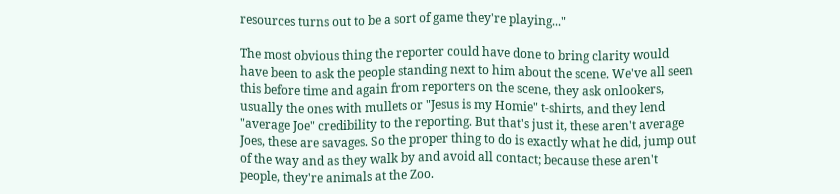resources turns out to be a sort of game they're playing..."

The most obvious thing the reporter could have done to bring clarity would have been to ask the people standing next to him about the scene. We've all seen this before time and again from reporters on the scene, they ask onlookers, usually the ones with mullets or "Jesus is my Homie" t-shirts, and they lend "average Joe" credibility to the reporting. But that's just it, these aren't average Joes, these are savages. So the proper thing to do is exactly what he did, jump out of the way and as they walk by and avoid all contact; because these aren't people, they're animals at the Zoo.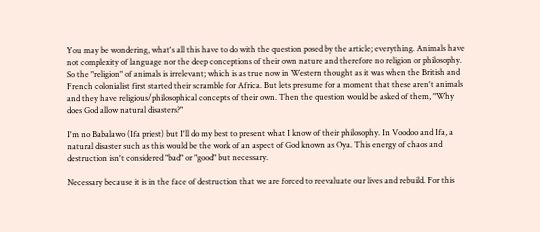You may be wondering, what's all this have to do with the question posed by the article; everything. Animals have not complexity of language nor the deep conceptions of their own nature and therefore no religion or philosophy. So the "religion" of animals is irrelevant; which is as true now in Western thought as it was when the British and French colonialist first started their scramble for Africa. But lets presume for a moment that these aren't animals and they have religious/philosophical concepts of their own. Then the question would be asked of them, "Why does God allow natural disasters?"

I'm no Babalawo (Ifa priest) but I'll do my best to present what I know of their philosophy. In Voodoo and Ifa, a natural disaster such as this would be the work of an aspect of God known as Oya. This energy of chaos and destruction isn't considered "bad" or "good" but necessary.

Necessary because it is in the face of destruction that we are forced to reevaluate our lives and rebuild. For this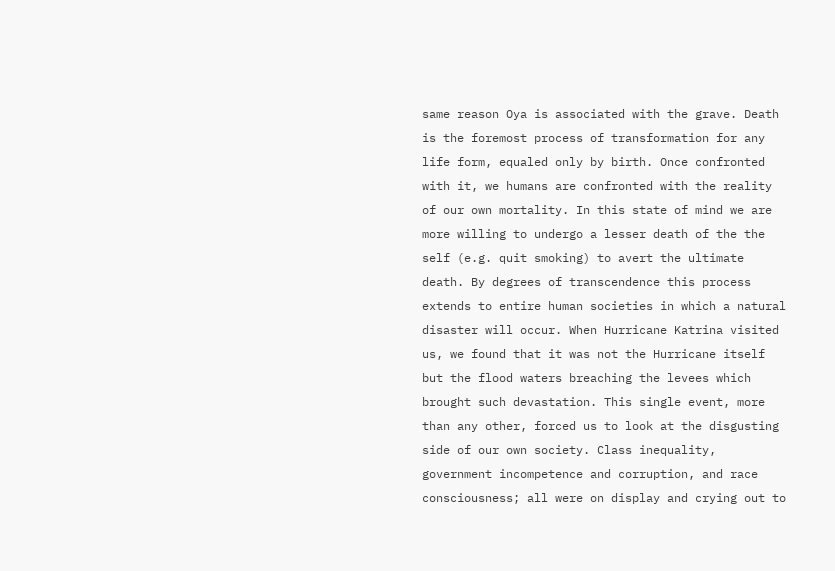same reason Oya is associated with the grave. Death is the foremost process of transformation for any life form, equaled only by birth. Once confronted with it, we humans are confronted with the reality of our own mortality. In this state of mind we are more willing to undergo a lesser death of the the self (e.g. quit smoking) to avert the ultimate death. By degrees of transcendence this process extends to entire human societies in which a natural disaster will occur. When Hurricane Katrina visited us, we found that it was not the Hurricane itself but the flood waters breaching the levees which brought such devastation. This single event, more than any other, forced us to look at the disgusting side of our own society. Class inequality, government incompetence and corruption, and race consciousness; all were on display and crying out to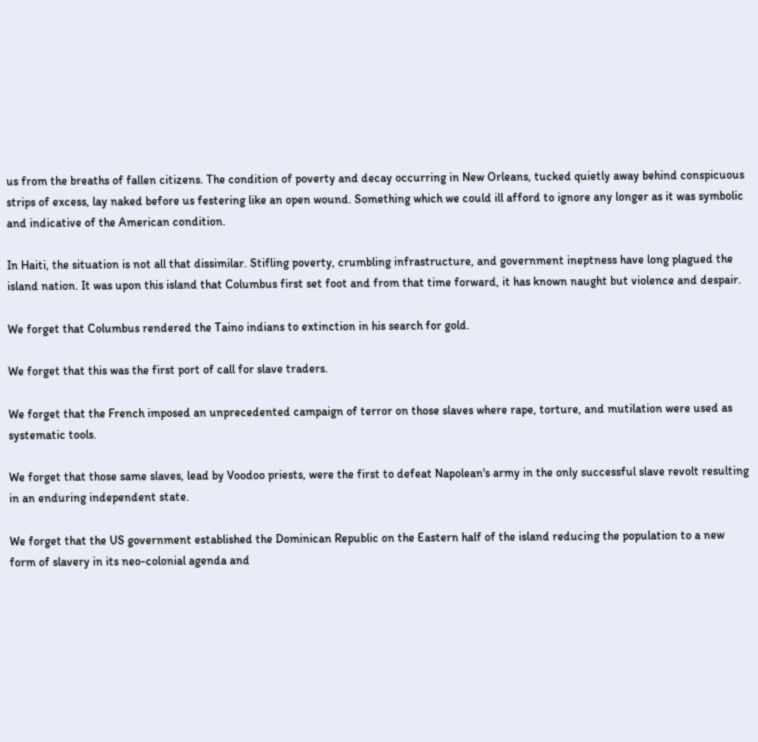us from the breaths of fallen citizens. The condition of poverty and decay occurring in New Orleans, tucked quietly away behind conspicuous strips of excess, lay naked before us festering like an open wound. Something which we could ill afford to ignore any longer as it was symbolic and indicative of the American condition.

In Haiti, the situation is not all that dissimilar. Stifling poverty, crumbling infrastructure, and government ineptness have long plagued the island nation. It was upon this island that Columbus first set foot and from that time forward, it has known naught but violence and despair.

We forget that Columbus rendered the Taino indians to extinction in his search for gold.

We forget that this was the first port of call for slave traders.

We forget that the French imposed an unprecedented campaign of terror on those slaves where rape, torture, and mutilation were used as systematic tools.

We forget that those same slaves, lead by Voodoo priests, were the first to defeat Napolean's army in the only successful slave revolt resulting in an enduring independent state.

We forget that the US government established the Dominican Republic on the Eastern half of the island reducing the population to a new form of slavery in its neo-colonial agenda and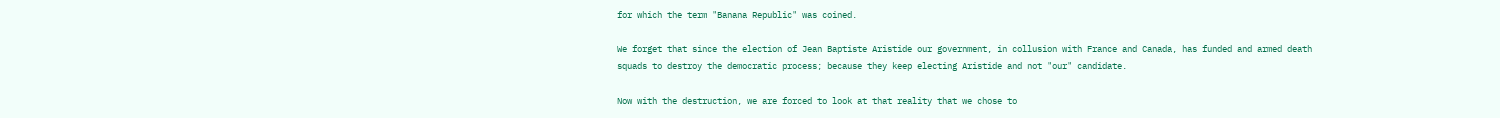for which the term "Banana Republic" was coined.

We forget that since the election of Jean Baptiste Aristide our government, in collusion with France and Canada, has funded and armed death squads to destroy the democratic process; because they keep electing Aristide and not "our" candidate.

Now with the destruction, we are forced to look at that reality that we chose to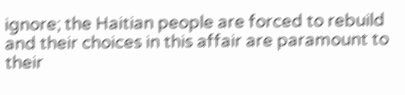ignore; the Haitian people are forced to rebuild and their choices in this affair are paramount to their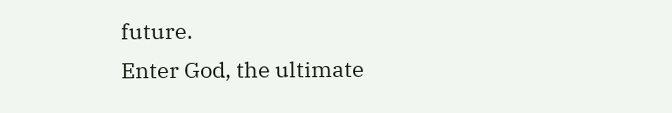future.
Enter God, the ultimate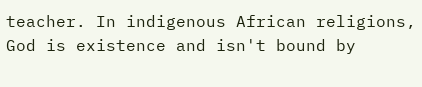teacher. In indigenous African religions, God is existence and isn't bound by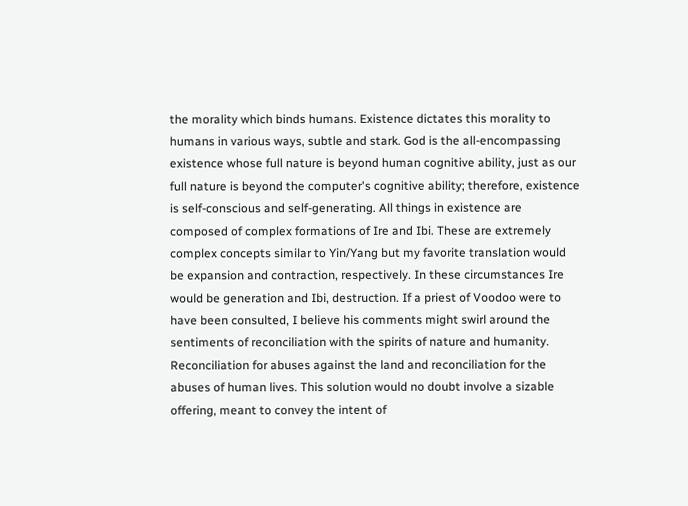the morality which binds humans. Existence dictates this morality to humans in various ways, subtle and stark. God is the all-encompassing existence whose full nature is beyond human cognitive ability, just as our full nature is beyond the computer's cognitive ability; therefore, existence is self-conscious and self-generating. All things in existence are composed of complex formations of Ire and Ibi. These are extremely complex concepts similar to Yin/Yang but my favorite translation would be expansion and contraction, respectively. In these circumstances Ire would be generation and Ibi, destruction. If a priest of Voodoo were to have been consulted, I believe his comments might swirl around the sentiments of reconciliation with the spirits of nature and humanity. Reconciliation for abuses against the land and reconciliation for the abuses of human lives. This solution would no doubt involve a sizable offering, meant to convey the intent of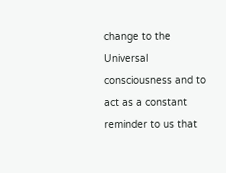change to the Universal consciousness and to act as a constant reminder to us that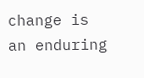change is an enduring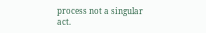process not a singular act.